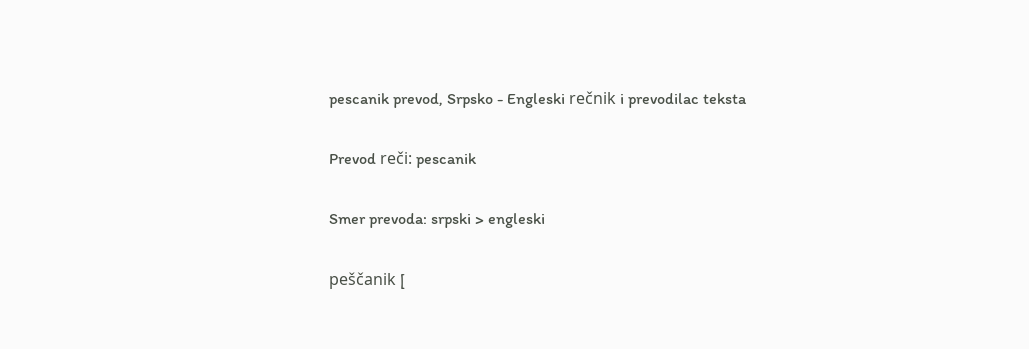pescanik prevod, Srpsko - Engleski rečnik i prevodilac teksta

Prevod reči: pescanik

Smer prevoda: srpski > engleski

peščanik [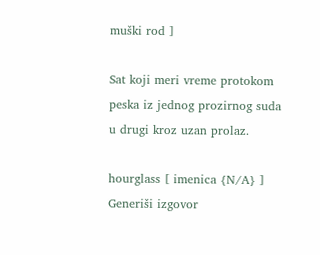muški rod ]

Sat koji meri vreme protokom peska iz jednog prozirnog suda u drugi kroz uzan prolaz.

hourglass [ imenica {N/A} ]
Generiši izgovor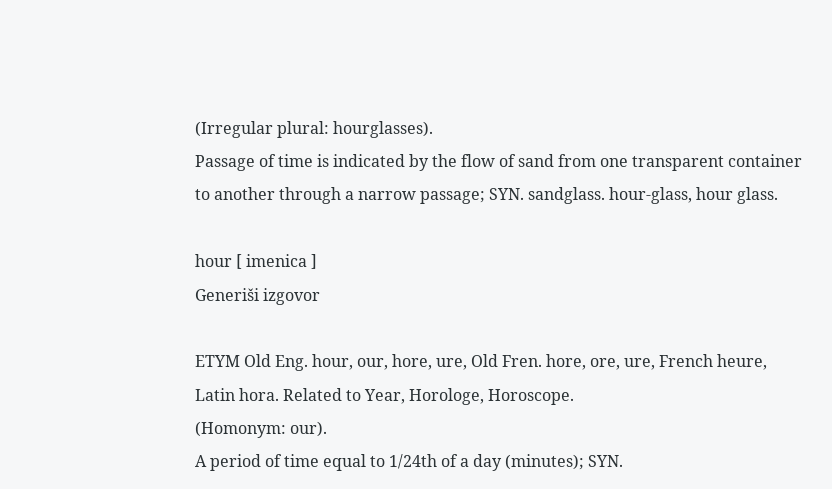(Irregular plural: hourglasses).
Passage of time is indicated by the flow of sand from one transparent container to another through a narrow passage; SYN. sandglass. hour-glass, hour glass.

hour [ imenica ]
Generiši izgovor

ETYM Old Eng. hour, our, hore, ure, Old Fren. hore, ore, ure, French heure, Latin hora. Related to Year, Horologe, Horoscope.
(Homonym: our).
A period of time equal to 1/24th of a day (minutes); SYN.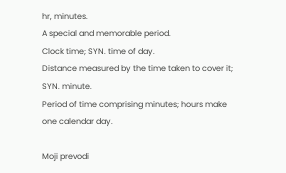hr, minutes.
A special and memorable period.
Clock time; SYN. time of day.
Distance measured by the time taken to cover it; SYN. minute.
Period of time comprising minutes; hours make one calendar day.

Moji prevodi